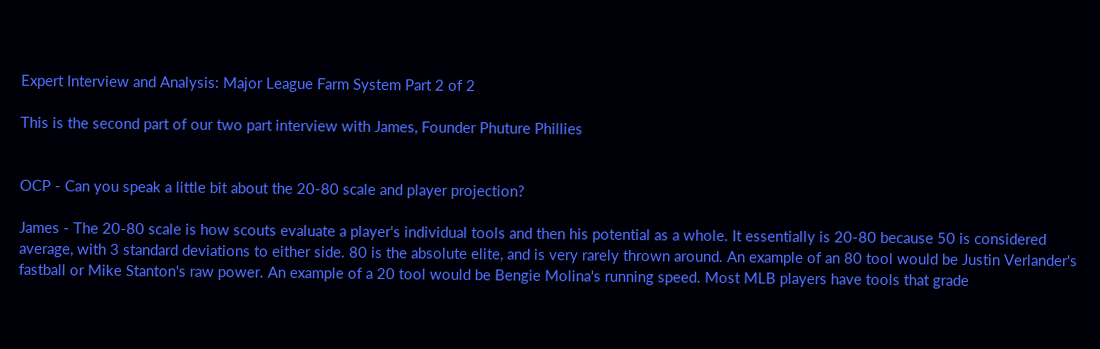Expert Interview and Analysis: Major League Farm System Part 2 of 2

This is the second part of our two part interview with James, Founder Phuture Phillies


OCP - Can you speak a little bit about the 20-80 scale and player projection?

James - The 20-80 scale is how scouts evaluate a player's individual tools and then his potential as a whole. It essentially is 20-80 because 50 is considered average, with 3 standard deviations to either side. 80 is the absolute elite, and is very rarely thrown around. An example of an 80 tool would be Justin Verlander's fastball or Mike Stanton's raw power. An example of a 20 tool would be Bengie Molina's running speed. Most MLB players have tools that grade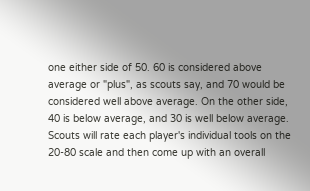one either side of 50. 60 is considered above average or "plus", as scouts say, and 70 would be considered well above average. On the other side, 40 is below average, and 30 is well below average. Scouts will rate each player's individual tools on the 20-80 scale and then come up with an overall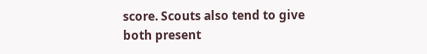score. Scouts also tend to give both present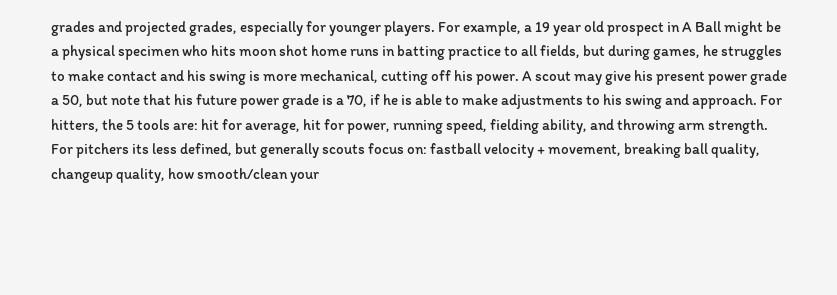grades and projected grades, especially for younger players. For example, a 19 year old prospect in A Ball might be a physical specimen who hits moon shot home runs in batting practice to all fields, but during games, he struggles to make contact and his swing is more mechanical, cutting off his power. A scout may give his present power grade a 50, but note that his future power grade is a 70, if he is able to make adjustments to his swing and approach. For hitters, the 5 tools are: hit for average, hit for power, running speed, fielding ability, and throwing arm strength. For pitchers its less defined, but generally scouts focus on: fastball velocity + movement, breaking ball quality, changeup quality, how smooth/clean your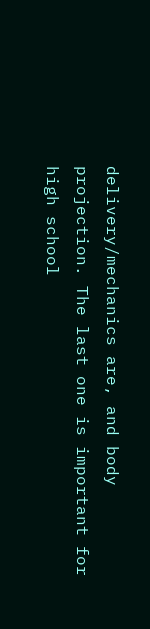delivery/mechanics are, and body projection. The last one is important for high school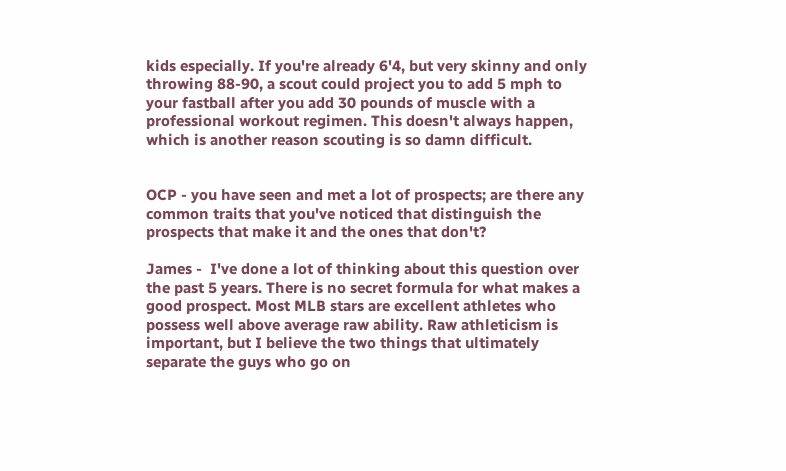kids especially. If you're already 6'4, but very skinny and only throwing 88-90, a scout could project you to add 5 mph to your fastball after you add 30 pounds of muscle with a professional workout regimen. This doesn't always happen, which is another reason scouting is so damn difficult.


OCP - you have seen and met a lot of prospects; are there any common traits that you've noticed that distinguish the prospects that make it and the ones that don't?

James -  I've done a lot of thinking about this question over the past 5 years. There is no secret formula for what makes a good prospect. Most MLB stars are excellent athletes who possess well above average raw ability. Raw athleticism is important, but I believe the two things that ultimately separate the guys who go on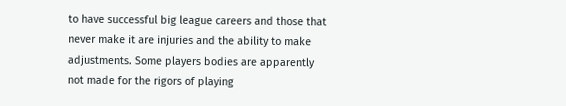to have successful big league careers and those that never make it are injuries and the ability to make adjustments. Some players bodies are apparently not made for the rigors of playing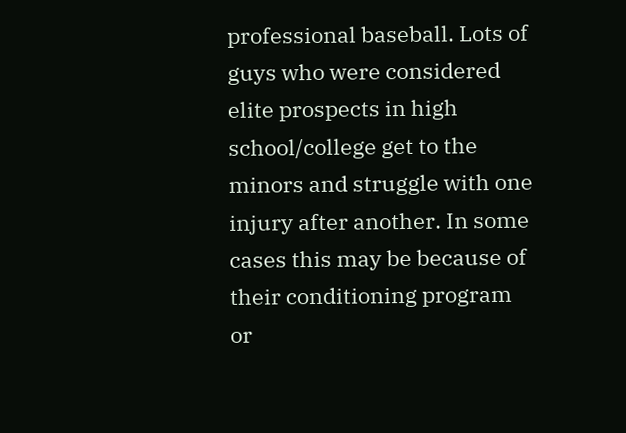professional baseball. Lots of guys who were considered elite prospects in high school/college get to the minors and struggle with one injury after another. In some cases this may be because of their conditioning program or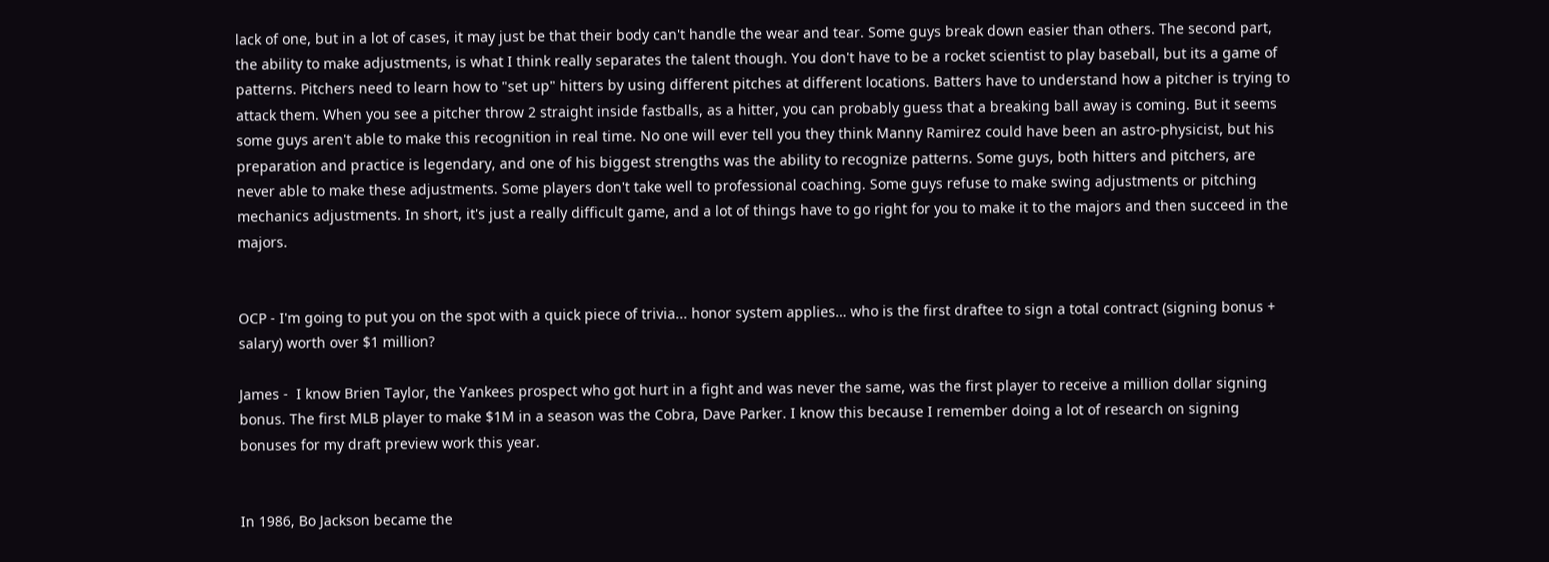lack of one, but in a lot of cases, it may just be that their body can't handle the wear and tear. Some guys break down easier than others. The second part, the ability to make adjustments, is what I think really separates the talent though. You don't have to be a rocket scientist to play baseball, but its a game of patterns. Pitchers need to learn how to "set up" hitters by using different pitches at different locations. Batters have to understand how a pitcher is trying to attack them. When you see a pitcher throw 2 straight inside fastballs, as a hitter, you can probably guess that a breaking ball away is coming. But it seems some guys aren't able to make this recognition in real time. No one will ever tell you they think Manny Ramirez could have been an astro-physicist, but his preparation and practice is legendary, and one of his biggest strengths was the ability to recognize patterns. Some guys, both hitters and pitchers, are never able to make these adjustments. Some players don't take well to professional coaching. Some guys refuse to make swing adjustments or pitching mechanics adjustments. In short, it's just a really difficult game, and a lot of things have to go right for you to make it to the majors and then succeed in the majors.


OCP - I'm going to put you on the spot with a quick piece of trivia... honor system applies… who is the first draftee to sign a total contract (signing bonus + salary) worth over $1 million?

James -  I know Brien Taylor, the Yankees prospect who got hurt in a fight and was never the same, was the first player to receive a million dollar signing bonus. The first MLB player to make $1M in a season was the Cobra, Dave Parker. I know this because I remember doing a lot of research on signing bonuses for my draft preview work this year.


In 1986, Bo Jackson became the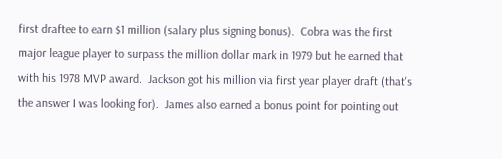first draftee to earn $1 million (salary plus signing bonus).  Cobra was the first major league player to surpass the million dollar mark in 1979 but he earned that with his 1978 MVP award.  Jackson got his million via first year player draft (that's the answer I was looking for).  James also earned a bonus point for pointing out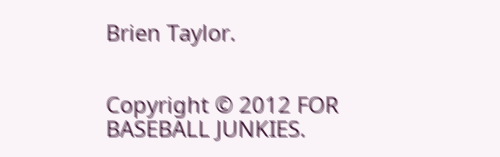Brien Taylor.


Copyright © 2012 FOR BASEBALL JUNKIES.